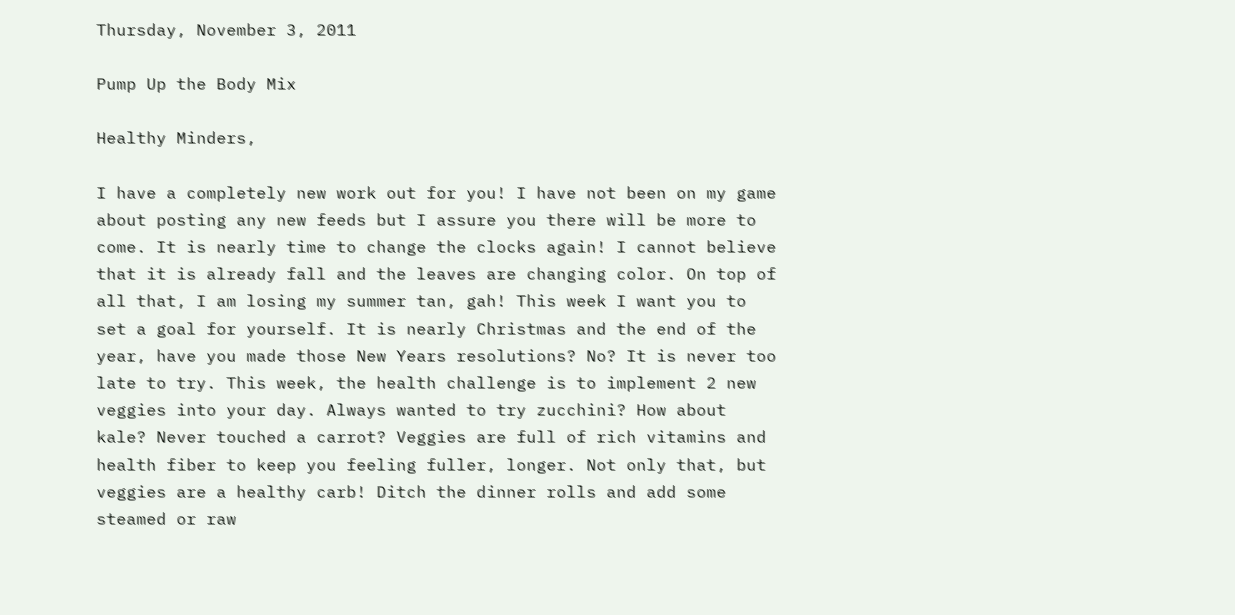Thursday, November 3, 2011

Pump Up the Body Mix

Healthy Minders,

I have a completely new work out for you! I have not been on my game about posting any new feeds but I assure you there will be more to come. It is nearly time to change the clocks again! I cannot believe that it is already fall and the leaves are changing color. On top of all that, I am losing my summer tan, gah! This week I want you to set a goal for yourself. It is nearly Christmas and the end of the year, have you made those New Years resolutions? No? It is never too late to try. This week, the health challenge is to implement 2 new veggies into your day. Always wanted to try zucchini? How about kale? Never touched a carrot? Veggies are full of rich vitamins and health fiber to keep you feeling fuller, longer. Not only that, but veggies are a healthy carb! Ditch the dinner rolls and add some steamed or raw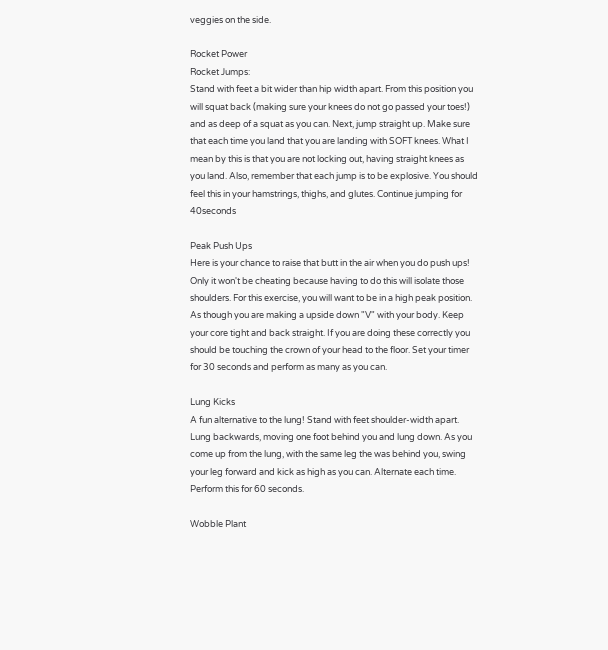veggies on the side.

Rocket Power
Rocket Jumps:
Stand with feet a bit wider than hip width apart. From this position you will squat back (making sure your knees do not go passed your toes!) and as deep of a squat as you can. Next, jump straight up. Make sure that each time you land that you are landing with SOFT knees. What I mean by this is that you are not locking out, having straight knees as you land. Also, remember that each jump is to be explosive. You should feel this in your hamstrings, thighs, and glutes. Continue jumping for 40seconds

Peak Push Ups
Here is your chance to raise that butt in the air when you do push ups! Only it won't be cheating because having to do this will isolate those shoulders. For this exercise, you will want to be in a high peak position. As though you are making a upside down "V" with your body. Keep your core tight and back straight. If you are doing these correctly you should be touching the crown of your head to the floor. Set your timer for 30 seconds and perform as many as you can.

Lung Kicks
A fun alternative to the lung! Stand with feet shoulder-width apart. Lung backwards, moving one foot behind you and lung down. As you come up from the lung, with the same leg the was behind you, swing your leg forward and kick as high as you can. Alternate each time. Perform this for 60 seconds.

Wobble Plant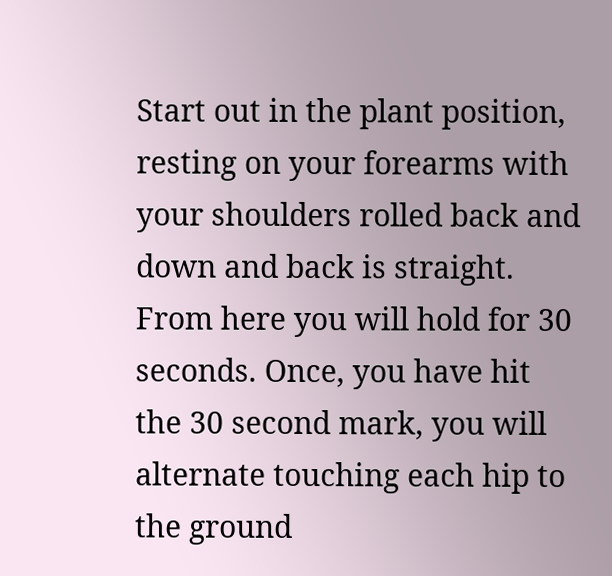Start out in the plant position, resting on your forearms with your shoulders rolled back and down and back is straight. From here you will hold for 30 seconds. Once, you have hit the 30 second mark, you will alternate touching each hip to the ground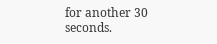for another 30 seconds.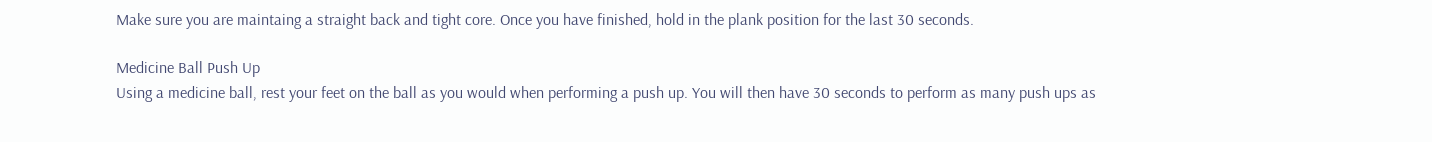Make sure you are maintaing a straight back and tight core. Once you have finished, hold in the plank position for the last 30 seconds.

Medicine Ball Push Up
Using a medicine ball, rest your feet on the ball as you would when performing a push up. You will then have 30 seconds to perform as many push ups as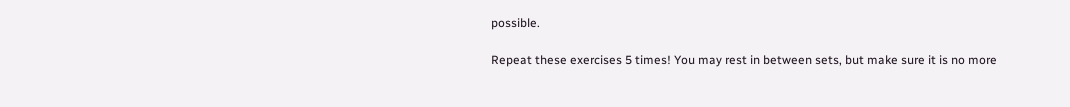possible.

Repeat these exercises 5 times! You may rest in between sets, but make sure it is no more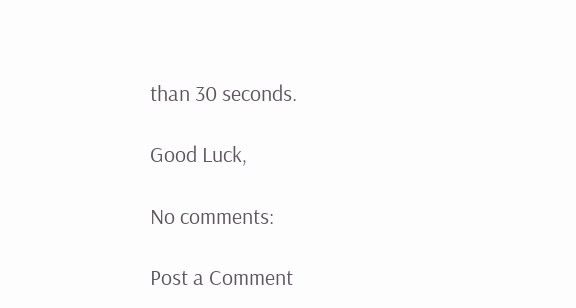than 30 seconds.

Good Luck,

No comments:

Post a Comment